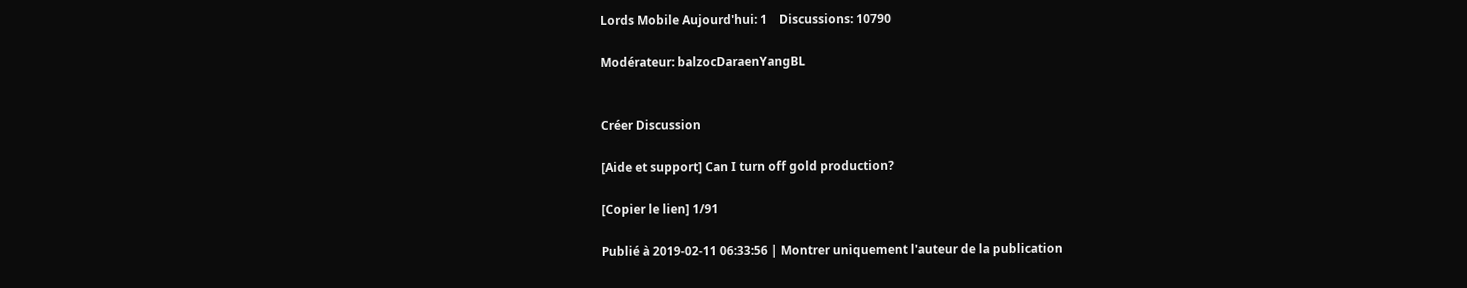Lords Mobile Aujourd'hui: 1    Discussions: 10790

Modérateur: balzocDaraenYangBL


Créer Discussion

[Aide et support] Can I turn off gold production?

[Copier le lien] 1/91

Publié à 2019-02-11 06:33:56 | Montrer uniquement l'auteur de la publication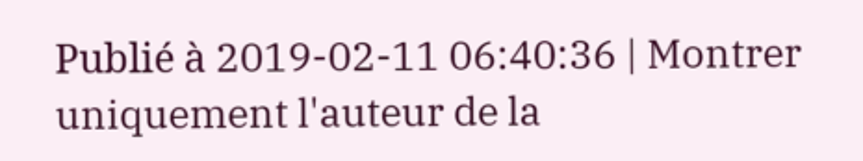Publié à 2019-02-11 06:40:36 | Montrer uniquement l'auteur de la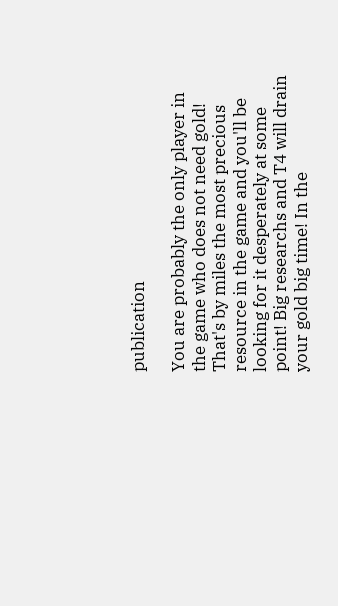publication

You are probably the only player in the game who does not need gold! That's by miles the most precious resource in the game and you'll be looking for it desperately at some point! Big researchs and T4 will drain your gold big time! In the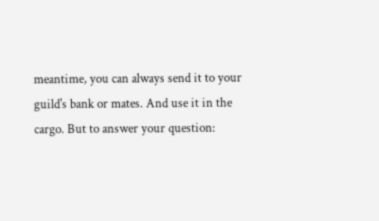meantime, you can always send it to your guild's bank or mates. And use it in the cargo. But to answer your question: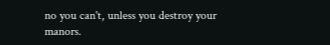no you can't, unless you destroy your manors.